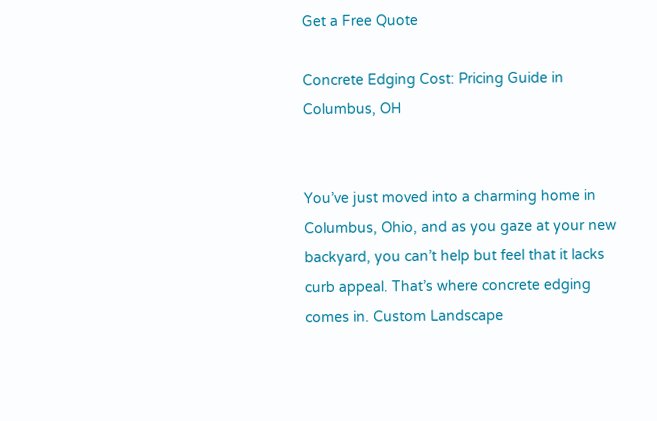Get a Free Quote

Concrete Edging Cost: Pricing Guide in Columbus, OH


You’ve just moved into a charming home in Columbus, Ohio, and as you gaze at your new backyard, you can’t help but feel that it lacks curb appeal. That’s where concrete edging comes in. Custom Landscape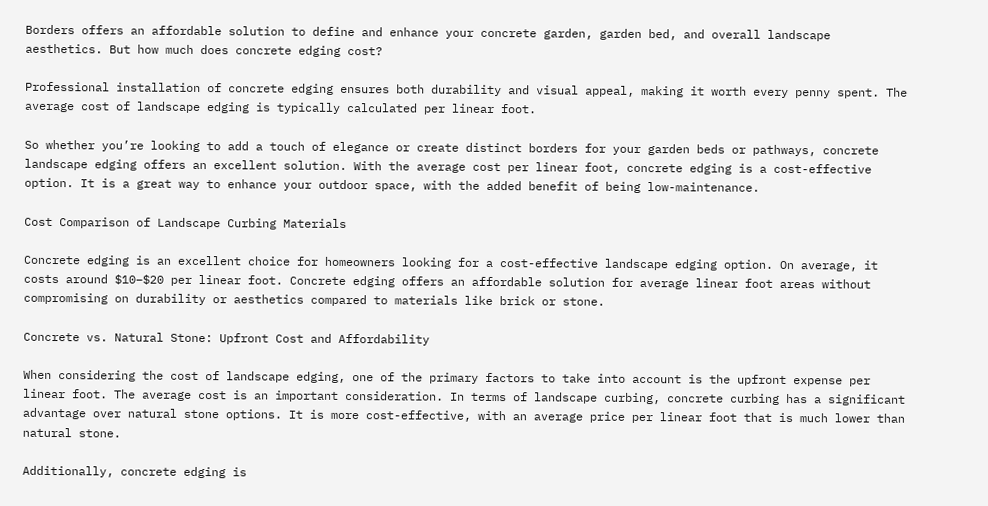Borders offers an affordable solution to define and enhance your concrete garden, garden bed, and overall landscape aesthetics. But how much does concrete edging cost?

Professional installation of concrete edging ensures both durability and visual appeal, making it worth every penny spent. The average cost of landscape edging is typically calculated per linear foot.

So whether you’re looking to add a touch of elegance or create distinct borders for your garden beds or pathways, concrete landscape edging offers an excellent solution. With the average cost per linear foot, concrete edging is a cost-effective option. It is a great way to enhance your outdoor space, with the added benefit of being low-maintenance.

Cost Comparison of Landscape Curbing Materials

Concrete edging is an excellent choice for homeowners looking for a cost-effective landscape edging option. On average, it costs around $10–$20 per linear foot. Concrete edging offers an affordable solution for average linear foot areas without compromising on durability or aesthetics compared to materials like brick or stone.

Concrete vs. Natural Stone: Upfront Cost and Affordability

When considering the cost of landscape edging, one of the primary factors to take into account is the upfront expense per linear foot. The average cost is an important consideration. In terms of landscape curbing, concrete curbing has a significant advantage over natural stone options. It is more cost-effective, with an average price per linear foot that is much lower than natural stone.

Additionally, concrete edging is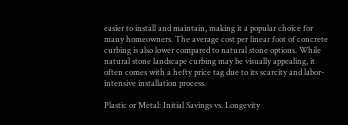easier to install and maintain, making it a popular choice for many homeowners. The average cost per linear foot of concrete curbing is also lower compared to natural stone options. While natural stone landscape curbing may be visually appealing, it often comes with a hefty price tag due to its scarcity and labor-intensive installation process.

Plastic or Metal: Initial Savings vs. Longevity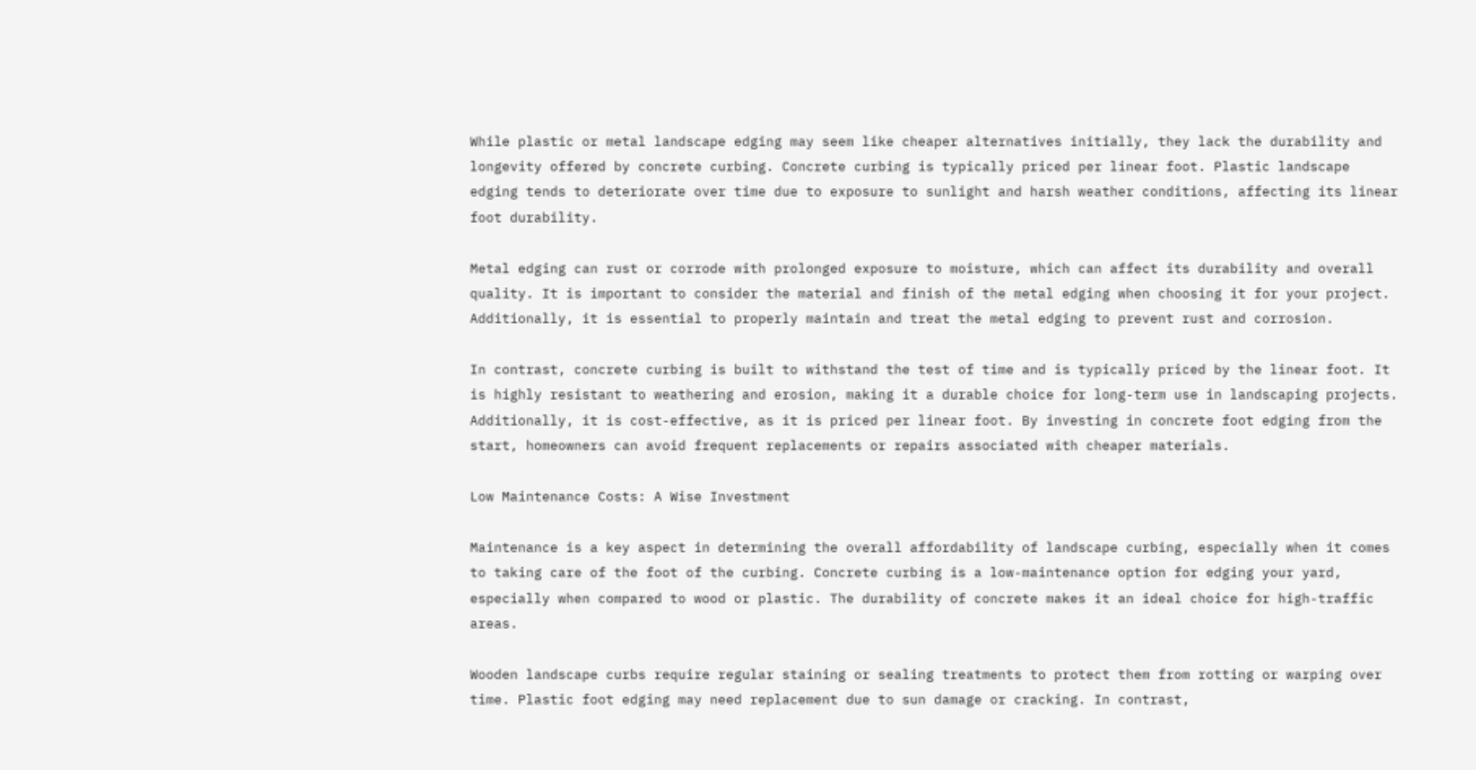While plastic or metal landscape edging may seem like cheaper alternatives initially, they lack the durability and longevity offered by concrete curbing. Concrete curbing is typically priced per linear foot. Plastic landscape edging tends to deteriorate over time due to exposure to sunlight and harsh weather conditions, affecting its linear foot durability.

Metal edging can rust or corrode with prolonged exposure to moisture, which can affect its durability and overall quality. It is important to consider the material and finish of the metal edging when choosing it for your project. Additionally, it is essential to properly maintain and treat the metal edging to prevent rust and corrosion.

In contrast, concrete curbing is built to withstand the test of time and is typically priced by the linear foot. It is highly resistant to weathering and erosion, making it a durable choice for long-term use in landscaping projects. Additionally, it is cost-effective, as it is priced per linear foot. By investing in concrete foot edging from the start, homeowners can avoid frequent replacements or repairs associated with cheaper materials.

Low Maintenance Costs: A Wise Investment

Maintenance is a key aspect in determining the overall affordability of landscape curbing, especially when it comes to taking care of the foot of the curbing. Concrete curbing is a low-maintenance option for edging your yard, especially when compared to wood or plastic. The durability of concrete makes it an ideal choice for high-traffic areas.

Wooden landscape curbs require regular staining or sealing treatments to protect them from rotting or warping over time. Plastic foot edging may need replacement due to sun damage or cracking. In contrast,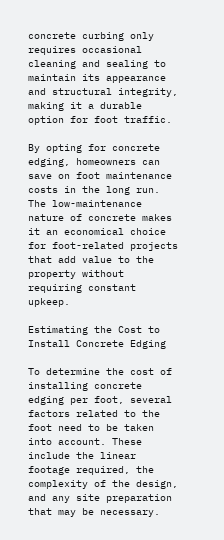concrete curbing only requires occasional cleaning and sealing to maintain its appearance and structural integrity, making it a durable option for foot traffic.

By opting for concrete edging, homeowners can save on foot maintenance costs in the long run. The low-maintenance nature of concrete makes it an economical choice for foot-related projects that add value to the property without requiring constant upkeep.

Estimating the Cost to Install Concrete Edging

To determine the cost of installing concrete edging per foot, several factors related to the foot need to be taken into account. These include the linear footage required, the complexity of the design, and any site preparation that may be necessary.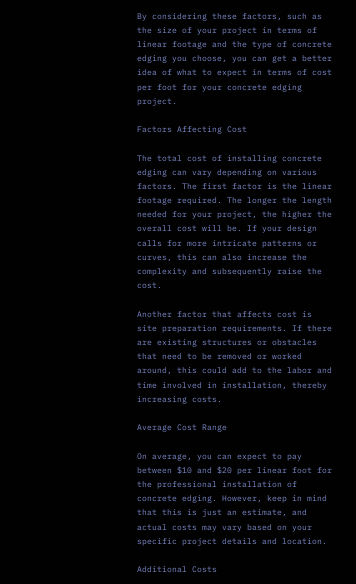By considering these factors, such as the size of your project in terms of linear footage and the type of concrete edging you choose, you can get a better idea of what to expect in terms of cost per foot for your concrete edging project.

Factors Affecting Cost

The total cost of installing concrete edging can vary depending on various factors. The first factor is the linear footage required. The longer the length needed for your project, the higher the overall cost will be. If your design calls for more intricate patterns or curves, this can also increase the complexity and subsequently raise the cost.

Another factor that affects cost is site preparation requirements. If there are existing structures or obstacles that need to be removed or worked around, this could add to the labor and time involved in installation, thereby increasing costs.

Average Cost Range

On average, you can expect to pay between $10 and $20 per linear foot for the professional installation of concrete edging. However, keep in mind that this is just an estimate, and actual costs may vary based on your specific project details and location.

Additional Costs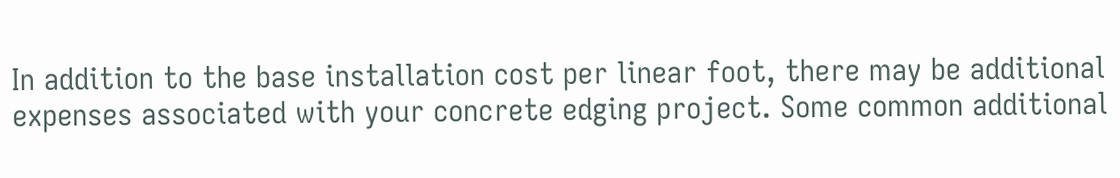In addition to the base installation cost per linear foot, there may be additional expenses associated with your concrete edging project. Some common additional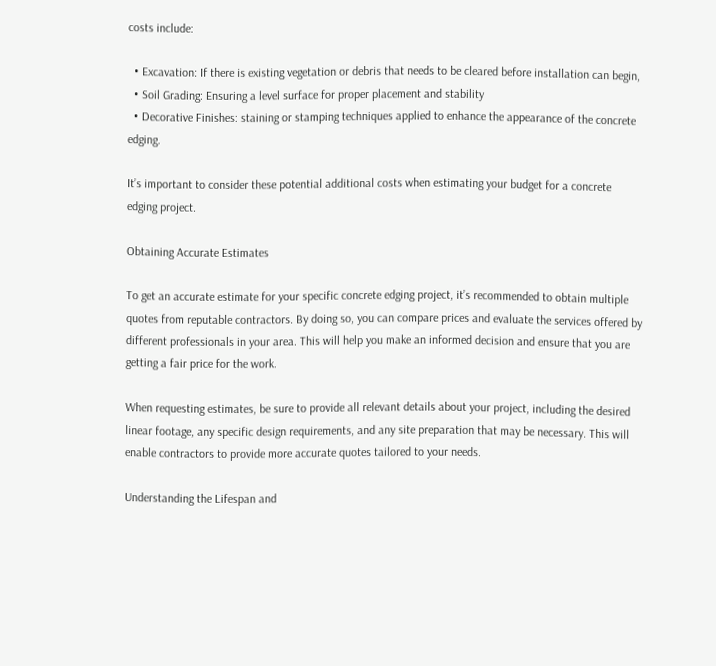costs include:

  • Excavation: If there is existing vegetation or debris that needs to be cleared before installation can begin,
  • Soil Grading: Ensuring a level surface for proper placement and stability
  • Decorative Finishes: staining or stamping techniques applied to enhance the appearance of the concrete edging.

It’s important to consider these potential additional costs when estimating your budget for a concrete edging project.

Obtaining Accurate Estimates

To get an accurate estimate for your specific concrete edging project, it’s recommended to obtain multiple quotes from reputable contractors. By doing so, you can compare prices and evaluate the services offered by different professionals in your area. This will help you make an informed decision and ensure that you are getting a fair price for the work.

When requesting estimates, be sure to provide all relevant details about your project, including the desired linear footage, any specific design requirements, and any site preparation that may be necessary. This will enable contractors to provide more accurate quotes tailored to your needs.

Understanding the Lifespan and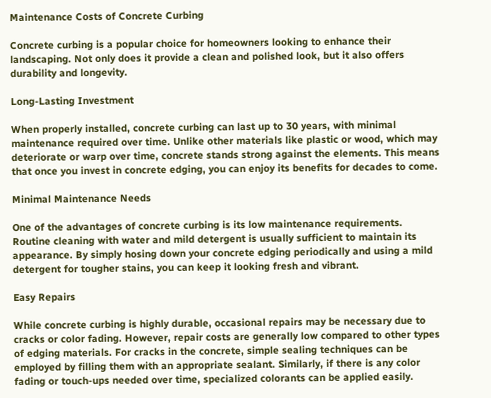Maintenance Costs of Concrete Curbing

Concrete curbing is a popular choice for homeowners looking to enhance their landscaping. Not only does it provide a clean and polished look, but it also offers durability and longevity.

Long-Lasting Investment

When properly installed, concrete curbing can last up to 30 years, with minimal maintenance required over time. Unlike other materials like plastic or wood, which may deteriorate or warp over time, concrete stands strong against the elements. This means that once you invest in concrete edging, you can enjoy its benefits for decades to come.

Minimal Maintenance Needs

One of the advantages of concrete curbing is its low maintenance requirements. Routine cleaning with water and mild detergent is usually sufficient to maintain its appearance. By simply hosing down your concrete edging periodically and using a mild detergent for tougher stains, you can keep it looking fresh and vibrant.

Easy Repairs

While concrete curbing is highly durable, occasional repairs may be necessary due to cracks or color fading. However, repair costs are generally low compared to other types of edging materials. For cracks in the concrete, simple sealing techniques can be employed by filling them with an appropriate sealant. Similarly, if there is any color fading or touch-ups needed over time, specialized colorants can be applied easily.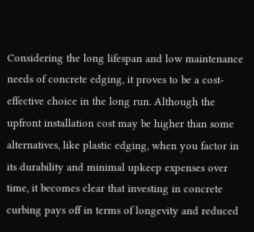Considering the long lifespan and low maintenance needs of concrete edging, it proves to be a cost-effective choice in the long run. Although the upfront installation cost may be higher than some alternatives, like plastic edging, when you factor in its durability and minimal upkeep expenses over time, it becomes clear that investing in concrete curbing pays off in terms of longevity and reduced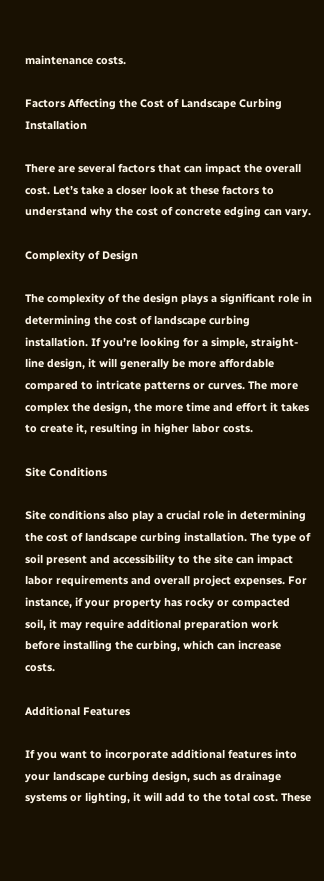maintenance costs.

Factors Affecting the Cost of Landscape Curbing Installation

There are several factors that can impact the overall cost. Let’s take a closer look at these factors to understand why the cost of concrete edging can vary.

Complexity of Design

The complexity of the design plays a significant role in determining the cost of landscape curbing installation. If you’re looking for a simple, straight-line design, it will generally be more affordable compared to intricate patterns or curves. The more complex the design, the more time and effort it takes to create it, resulting in higher labor costs.

Site Conditions

Site conditions also play a crucial role in determining the cost of landscape curbing installation. The type of soil present and accessibility to the site can impact labor requirements and overall project expenses. For instance, if your property has rocky or compacted soil, it may require additional preparation work before installing the curbing, which can increase costs.

Additional Features

If you want to incorporate additional features into your landscape curbing design, such as drainage systems or lighting, it will add to the total cost. These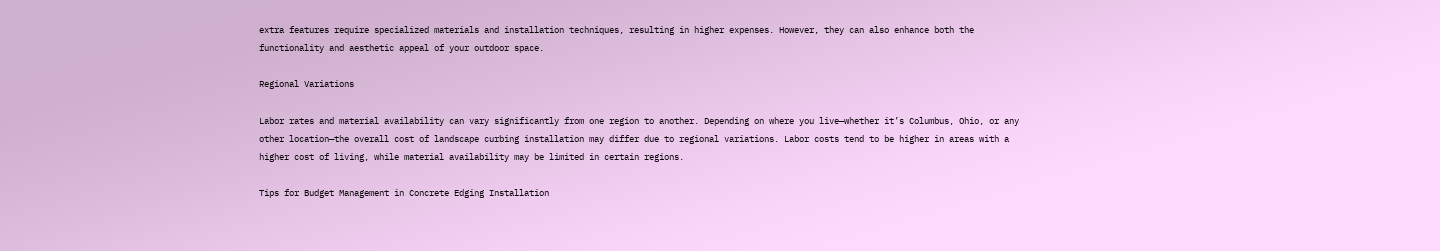extra features require specialized materials and installation techniques, resulting in higher expenses. However, they can also enhance both the functionality and aesthetic appeal of your outdoor space.

Regional Variations

Labor rates and material availability can vary significantly from one region to another. Depending on where you live—whether it’s Columbus, Ohio, or any other location—the overall cost of landscape curbing installation may differ due to regional variations. Labor costs tend to be higher in areas with a higher cost of living, while material availability may be limited in certain regions.

Tips for Budget Management in Concrete Edging Installation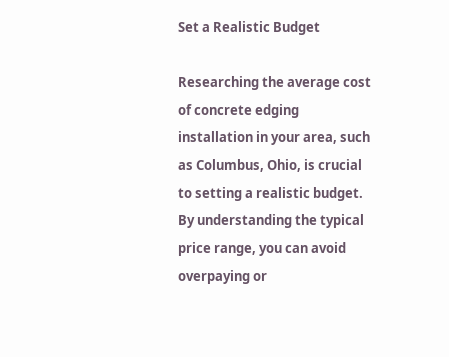Set a Realistic Budget

Researching the average cost of concrete edging installation in your area, such as Columbus, Ohio, is crucial to setting a realistic budget. By understanding the typical price range, you can avoid overpaying or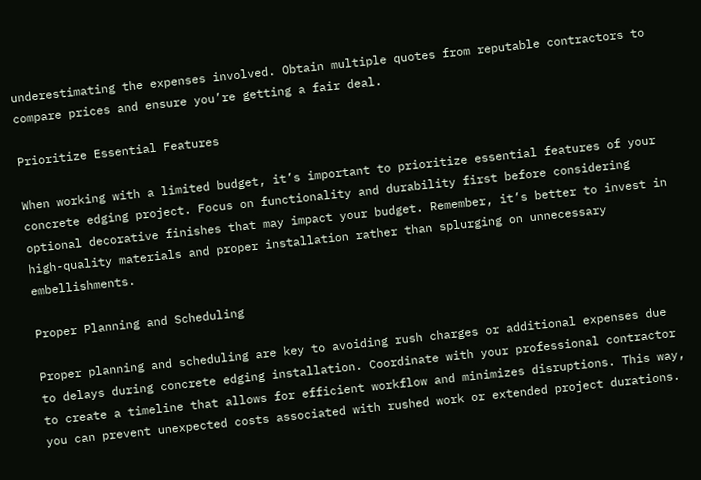underestimating the expenses involved. Obtain multiple quotes from reputable contractors to compare prices and ensure you’re getting a fair deal.

Prioritize Essential Features

When working with a limited budget, it’s important to prioritize essential features of your concrete edging project. Focus on functionality and durability first before considering optional decorative finishes that may impact your budget. Remember, it’s better to invest in high-quality materials and proper installation rather than splurging on unnecessary embellishments.

Proper Planning and Scheduling

Proper planning and scheduling are key to avoiding rush charges or additional expenses due to delays during concrete edging installation. Coordinate with your professional contractor to create a timeline that allows for efficient workflow and minimizes disruptions. This way, you can prevent unexpected costs associated with rushed work or extended project durations.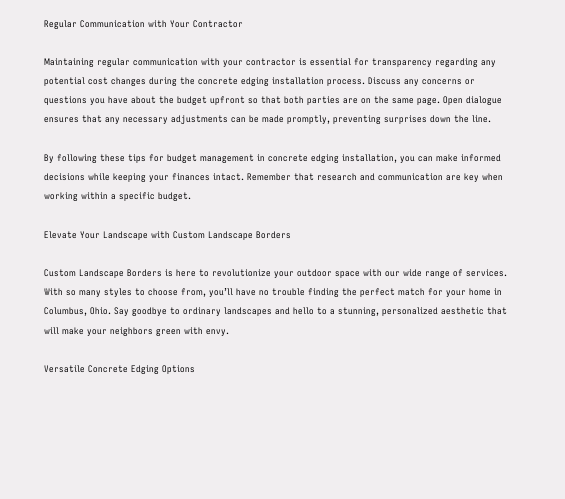Regular Communication with Your Contractor

Maintaining regular communication with your contractor is essential for transparency regarding any potential cost changes during the concrete edging installation process. Discuss any concerns or questions you have about the budget upfront so that both parties are on the same page. Open dialogue ensures that any necessary adjustments can be made promptly, preventing surprises down the line.

By following these tips for budget management in concrete edging installation, you can make informed decisions while keeping your finances intact. Remember that research and communication are key when working within a specific budget.

Elevate Your Landscape with Custom Landscape Borders

Custom Landscape Borders is here to revolutionize your outdoor space with our wide range of services. With so many styles to choose from, you’ll have no trouble finding the perfect match for your home in Columbus, Ohio. Say goodbye to ordinary landscapes and hello to a stunning, personalized aesthetic that will make your neighbors green with envy.

Versatile Concrete Edging Options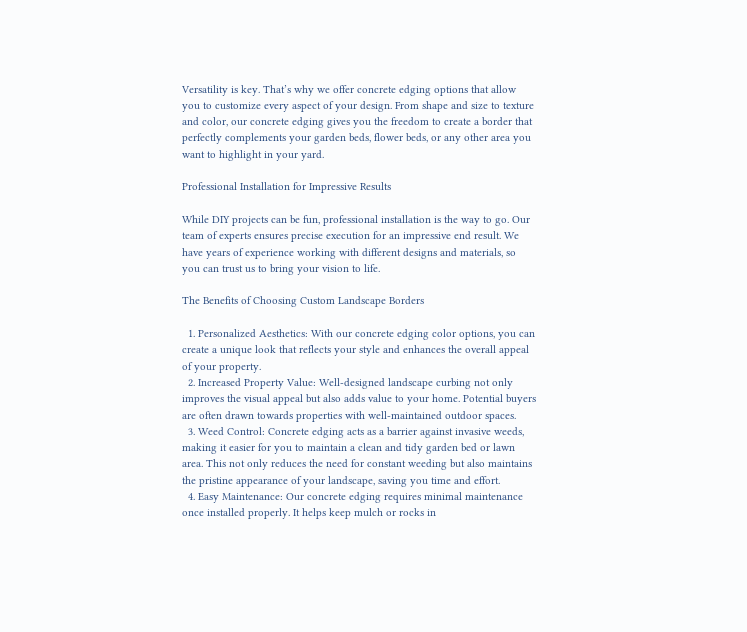Versatility is key. That’s why we offer concrete edging options that allow you to customize every aspect of your design. From shape and size to texture and color, our concrete edging gives you the freedom to create a border that perfectly complements your garden beds, flower beds, or any other area you want to highlight in your yard.

Professional Installation for Impressive Results

While DIY projects can be fun, professional installation is the way to go. Our team of experts ensures precise execution for an impressive end result. We have years of experience working with different designs and materials, so you can trust us to bring your vision to life.

The Benefits of Choosing Custom Landscape Borders

  1. Personalized Aesthetics: With our concrete edging color options, you can create a unique look that reflects your style and enhances the overall appeal of your property.
  2. Increased Property Value: Well-designed landscape curbing not only improves the visual appeal but also adds value to your home. Potential buyers are often drawn towards properties with well-maintained outdoor spaces.
  3. Weed Control: Concrete edging acts as a barrier against invasive weeds, making it easier for you to maintain a clean and tidy garden bed or lawn area. This not only reduces the need for constant weeding but also maintains the pristine appearance of your landscape, saving you time and effort.
  4. Easy Maintenance: Our concrete edging requires minimal maintenance once installed properly. It helps keep mulch or rocks in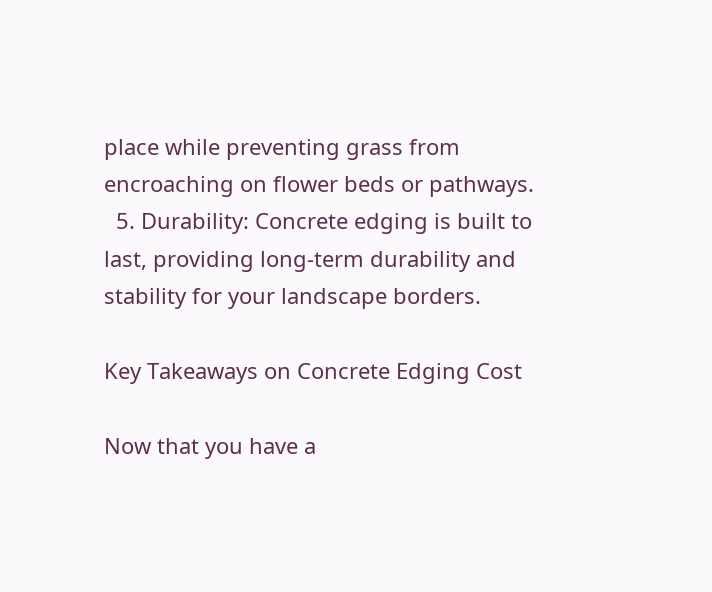place while preventing grass from encroaching on flower beds or pathways.
  5. Durability: Concrete edging is built to last, providing long-term durability and stability for your landscape borders.

Key Takeaways on Concrete Edging Cost

Now that you have a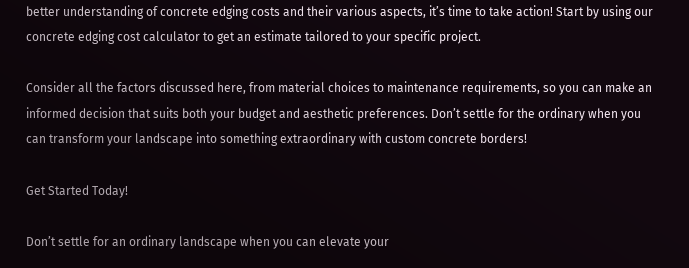better understanding of concrete edging costs and their various aspects, it’s time to take action! Start by using our concrete edging cost calculator to get an estimate tailored to your specific project.

Consider all the factors discussed here, from material choices to maintenance requirements, so you can make an informed decision that suits both your budget and aesthetic preferences. Don’t settle for the ordinary when you can transform your landscape into something extraordinary with custom concrete borders!

Get Started Today!

Don’t settle for an ordinary landscape when you can elevate your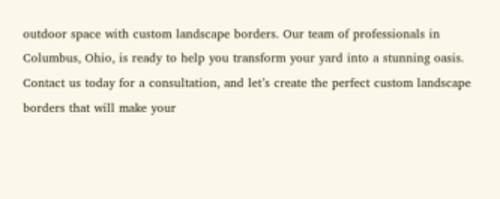outdoor space with custom landscape borders. Our team of professionals in Columbus, Ohio, is ready to help you transform your yard into a stunning oasis. Contact us today for a consultation, and let’s create the perfect custom landscape borders that will make your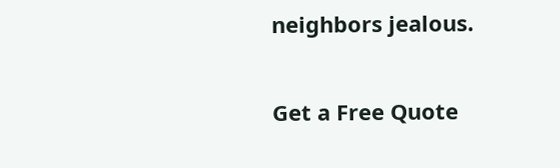neighbors jealous.

Get a Free Quote